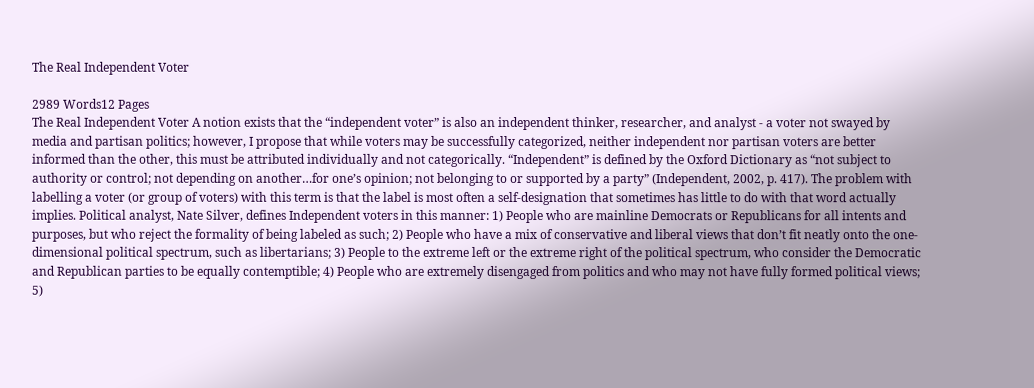The Real Independent Voter

2989 Words12 Pages
The Real Independent Voter A notion exists that the “independent voter” is also an independent thinker, researcher, and analyst - a voter not swayed by media and partisan politics; however, I propose that while voters may be successfully categorized, neither independent nor partisan voters are better informed than the other, this must be attributed individually and not categorically. “Independent” is defined by the Oxford Dictionary as “not subject to authority or control; not depending on another…for one’s opinion; not belonging to or supported by a party” (Independent, 2002, p. 417). The problem with labelling a voter (or group of voters) with this term is that the label is most often a self-designation that sometimes has little to do with that word actually implies. Political analyst, Nate Silver, defines Independent voters in this manner: 1) People who are mainline Democrats or Republicans for all intents and purposes, but who reject the formality of being labeled as such; 2) People who have a mix of conservative and liberal views that don’t fit neatly onto the one-dimensional political spectrum, such as libertarians; 3) People to the extreme left or the extreme right of the political spectrum, who consider the Democratic and Republican parties to be equally contemptible; 4) People who are extremely disengaged from politics and who may not have fully formed political views; 5)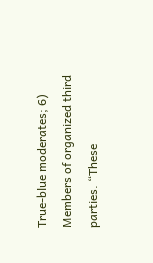True-blue moderates; 6) Members of organized third parties. “These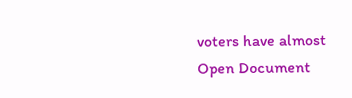voters have almost
Open Document